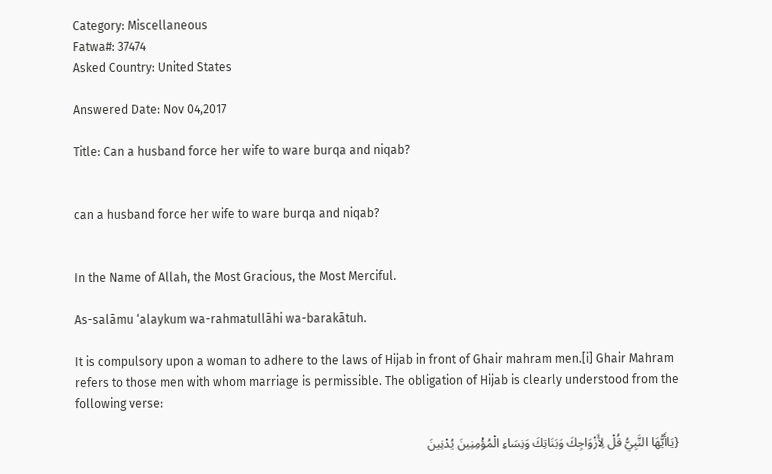Category: Miscellaneous
Fatwa#: 37474
Asked Country: United States

Answered Date: Nov 04,2017

Title: Can a husband force her wife to ware burqa and niqab?


can a husband force her wife to ware burqa and niqab?


In the Name of Allah, the Most Gracious, the Most Merciful.

As-salāmu ‘alaykum wa-rahmatullāhi wa-barakātuh.

It is compulsory upon a woman to adhere to the laws of Hijab in front of Ghair mahram men.[i] Ghair Mahram refers to those men with whom marriage is permissible. The obligation of Hijab is clearly understood from the following verse:

{يَاأَيُّهَا النَّبِيُّ قُلْ لِأَزْوَاجِكَ وَبَنَاتِكَ وَنِسَاءِ الْمُؤْمِنِينَ يُدْنِينَ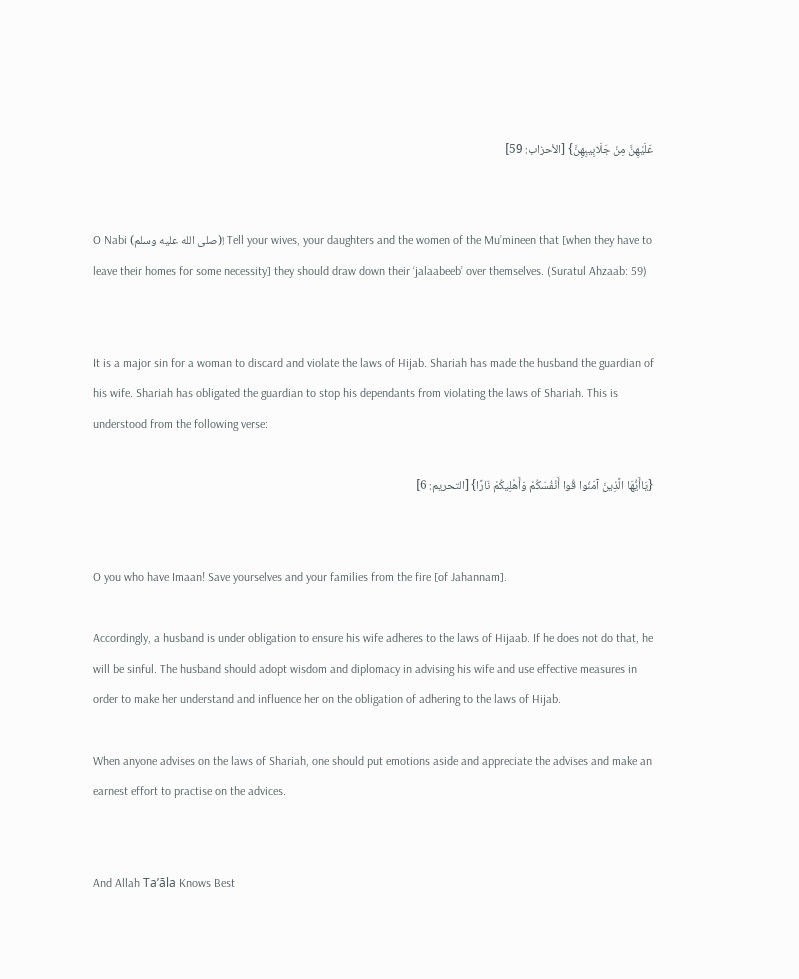عَلَيْهِنَّ مِنْ جَلَابِيبِهِنَّ} [الأحزاب: 59]


O Nabi (صلى الله عليه وسلم)! Tell your wives, your daughters and the women of the Mu’mineen that [when they have to leave their homes for some necessity] they should draw down their ‘jalaabeeb’ over themselves. (Suratul Ahzaab: 59)


It is a major sin for a woman to discard and violate the laws of Hijab. Shariah has made the husband the guardian of his wife. Shariah has obligated the guardian to stop his dependants from violating the laws of Shariah. This is understood from the following verse:

{يَاأَيُّهَا الَّذِينَ آمَنُوا قُوا أَنْفُسَكُمْ وَأَهْلِيكُمْ نَارًا} [التحريم: 6]


O you who have Imaan! Save yourselves and your families from the fire [of Jahannam].

Accordingly, a husband is under obligation to ensure his wife adheres to the laws of Hijaab. If he does not do that, he will be sinful. The husband should adopt wisdom and diplomacy in advising his wife and use effective measures in order to make her understand and influence her on the obligation of adhering to the laws of Hijab.

When anyone advises on the laws of Shariah, one should put emotions aside and appreciate the advises and make an earnest effort to practise on the advices.


And Allah Ta’āla Knows Best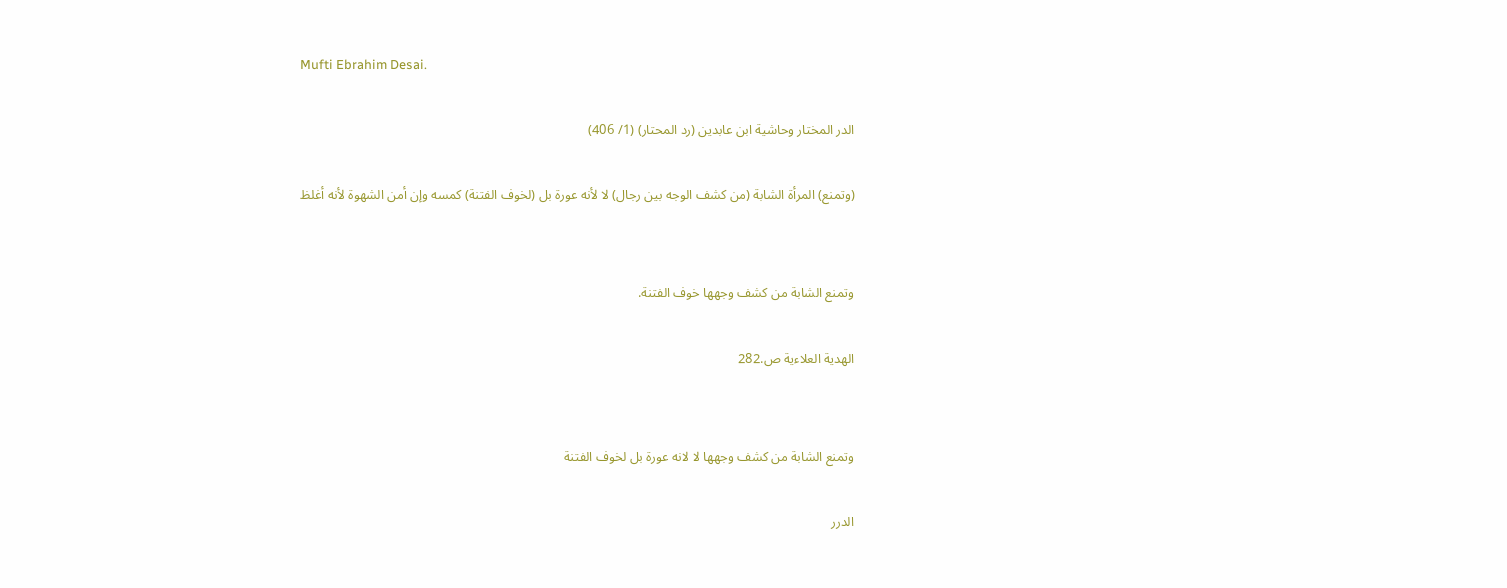Mufti Ebrahim Desai.

الدر المختار وحاشية ابن عابدين (رد المحتار) (1/ 406)

(وتمنع) المرأة الشابة (من كشف الوجه بين رجال) لا لأنه عورة بل (لخوف الفتنة) كمسه وإن أمن الشهوة لأنه أغلظ


وتمنع الشابة من كشف وجهها خوف الفتنة.

الهدية العلاءية ص.282


وتمنع الشابة من كشف وجهها لا لانه عورة بل لخوف الفتنة

الدرر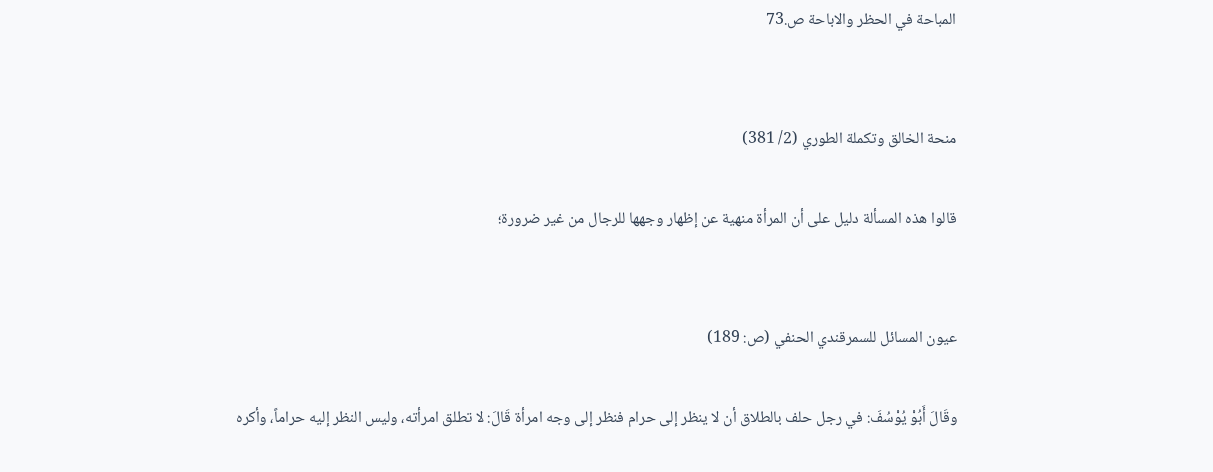المباحة في الحظر والاباحة ص.73


منحة الخالق وتكملة الطوري (2/ 381)

قالوا هذه المسألة دليل على أن المرأة منهية عن إظهار وجهها للرجال من غير ضرورة؛


عيون المسائل للسمرقندي الحنفي (ص: 189)

وقَالَ أَبُوْ يُوْسُفَ: في رجل حلف بالطلاق أن لا ينظر إلى حرام فنظر إلى وجه امرأة قَالَ: لا تطلق امرأته، وليس النظر إليه حراماً، وأكره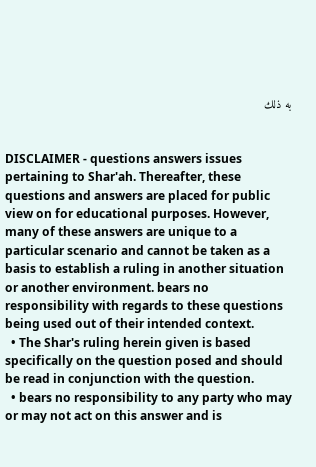به ذلك


DISCLAIMER - questions answers issues pertaining to Shar'ah. Thereafter, these questions and answers are placed for public view on for educational purposes. However, many of these answers are unique to a particular scenario and cannot be taken as a basis to establish a ruling in another situation or another environment. bears no responsibility with regards to these questions being used out of their intended context.
  • The Shar's ruling herein given is based specifically on the question posed and should be read in conjunction with the question.
  • bears no responsibility to any party who may or may not act on this answer and is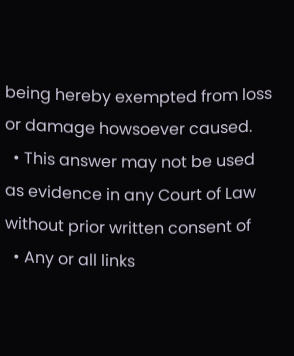being hereby exempted from loss or damage howsoever caused.
  • This answer may not be used as evidence in any Court of Law without prior written consent of
  • Any or all links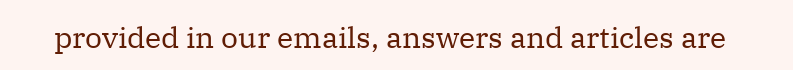provided in our emails, answers and articles are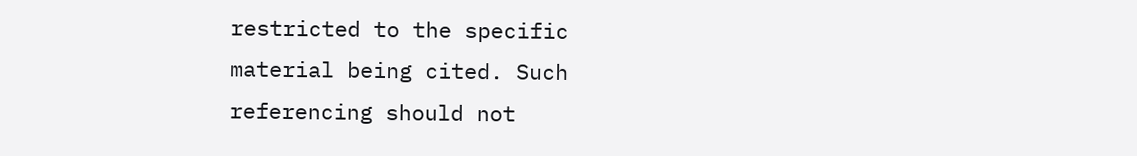restricted to the specific material being cited. Such referencing should not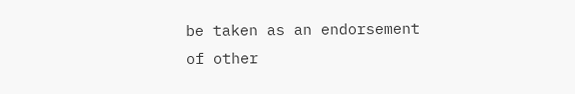be taken as an endorsement of other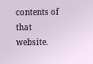contents of that website.